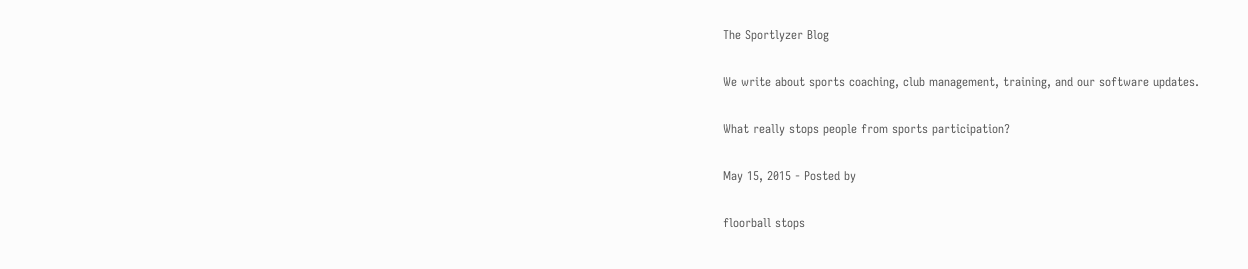The Sportlyzer Blog

We write about sports coaching, club management, training, and our software updates.

What really stops people from sports participation?

May 15, 2015 - Posted by

floorball stops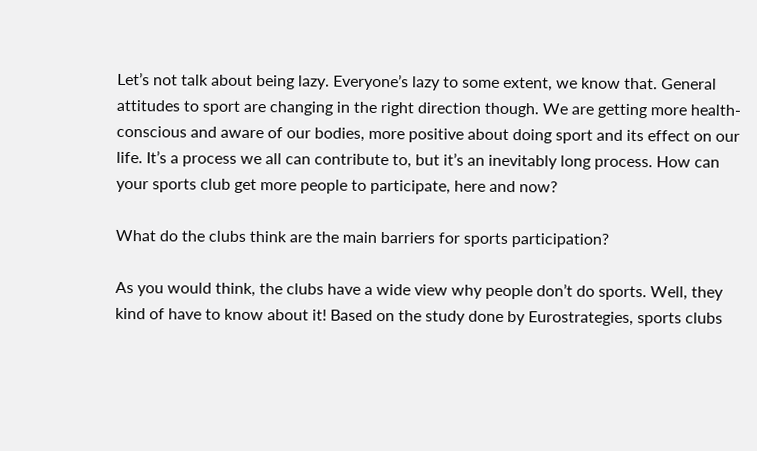Let’s not talk about being lazy. Everyone’s lazy to some extent, we know that. General attitudes to sport are changing in the right direction though. We are getting more health-conscious and aware of our bodies, more positive about doing sport and its effect on our life. It’s a process we all can contribute to, but it’s an inevitably long process. How can your sports club get more people to participate, here and now?

What do the clubs think are the main barriers for sports participation?

As you would think, the clubs have a wide view why people don’t do sports. Well, they kind of have to know about it! Based on the study done by Eurostrategies, sports clubs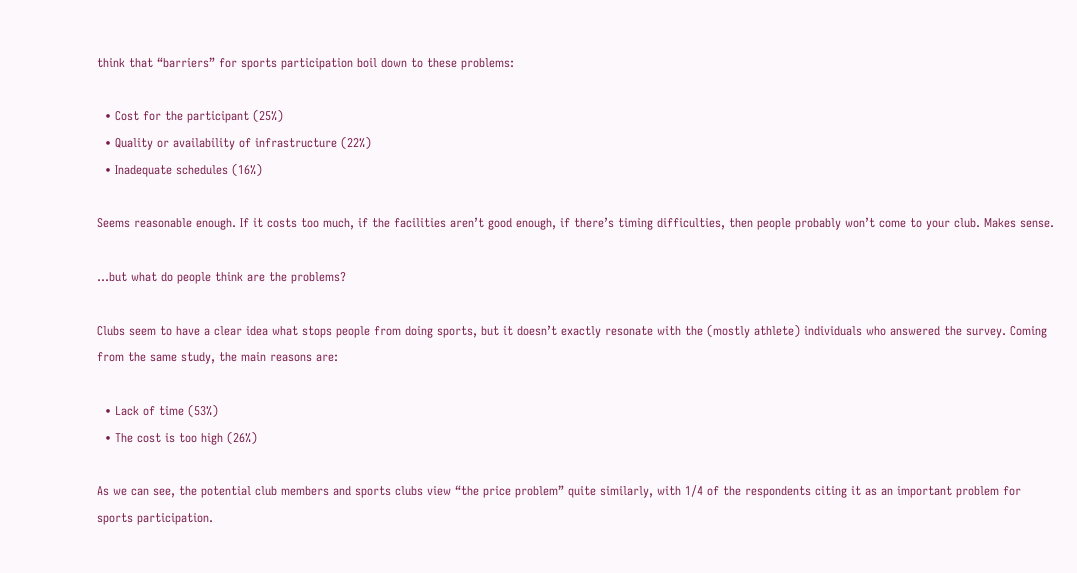think that “barriers” for sports participation boil down to these problems:

  • Cost for the participant (25%)
  • Quality or availability of infrastructure (22%)
  • Inadequate schedules (16%)

Seems reasonable enough. If it costs too much, if the facilities aren’t good enough, if there’s timing difficulties, then people probably won’t come to your club. Makes sense.

…but what do people think are the problems?

Clubs seem to have a clear idea what stops people from doing sports, but it doesn’t exactly resonate with the (mostly athlete) individuals who answered the survey. Coming from the same study, the main reasons are:

  • Lack of time (53%)
  • The cost is too high (26%)

As we can see, the potential club members and sports clubs view “the price problem” quite similarly, with 1/4 of the respondents citing it as an important problem for sports participation.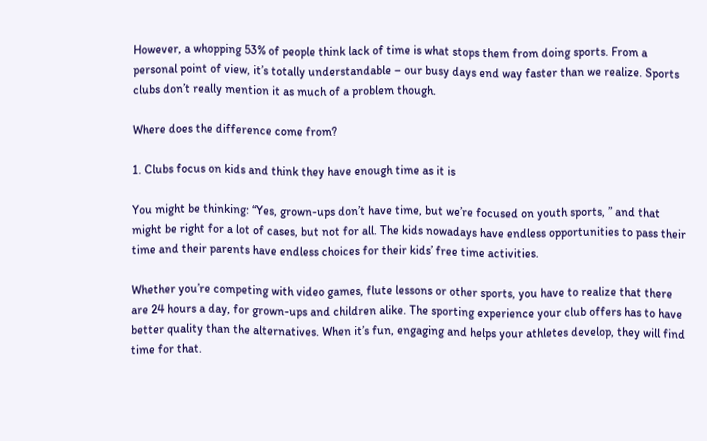However, a whopping 53% of people think lack of time is what stops them from doing sports. From a personal point of view, it’s totally understandable – our busy days end way faster than we realize. Sports clubs don’t really mention it as much of a problem though.

Where does the difference come from?

1. Clubs focus on kids and think they have enough time as it is

You might be thinking: “Yes, grown-ups don’t have time, but we’re focused on youth sports, ” and that might be right for a lot of cases, but not for all. The kids nowadays have endless opportunities to pass their time and their parents have endless choices for their kids’ free time activities.

Whether you’re competing with video games, flute lessons or other sports, you have to realize that there are 24 hours a day, for grown-ups and children alike. The sporting experience your club offers has to have better quality than the alternatives. When it’s fun, engaging and helps your athletes develop, they will find time for that.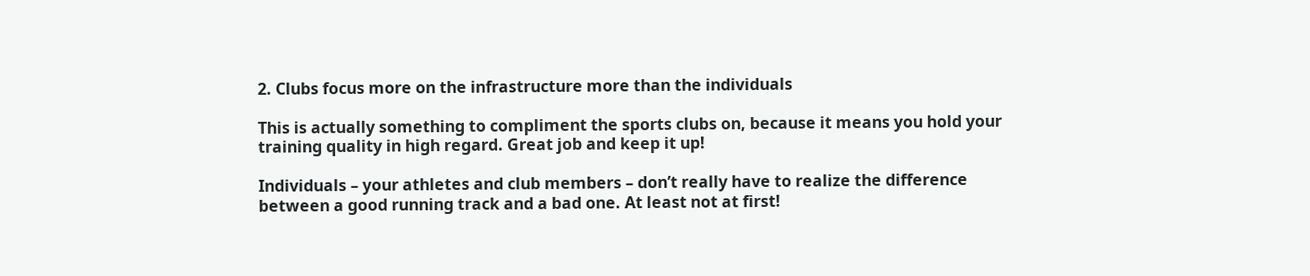2. Clubs focus more on the infrastructure more than the individuals

This is actually something to compliment the sports clubs on, because it means you hold your training quality in high regard. Great job and keep it up!

Individuals – your athletes and club members – don’t really have to realize the difference between a good running track and a bad one. At least not at first!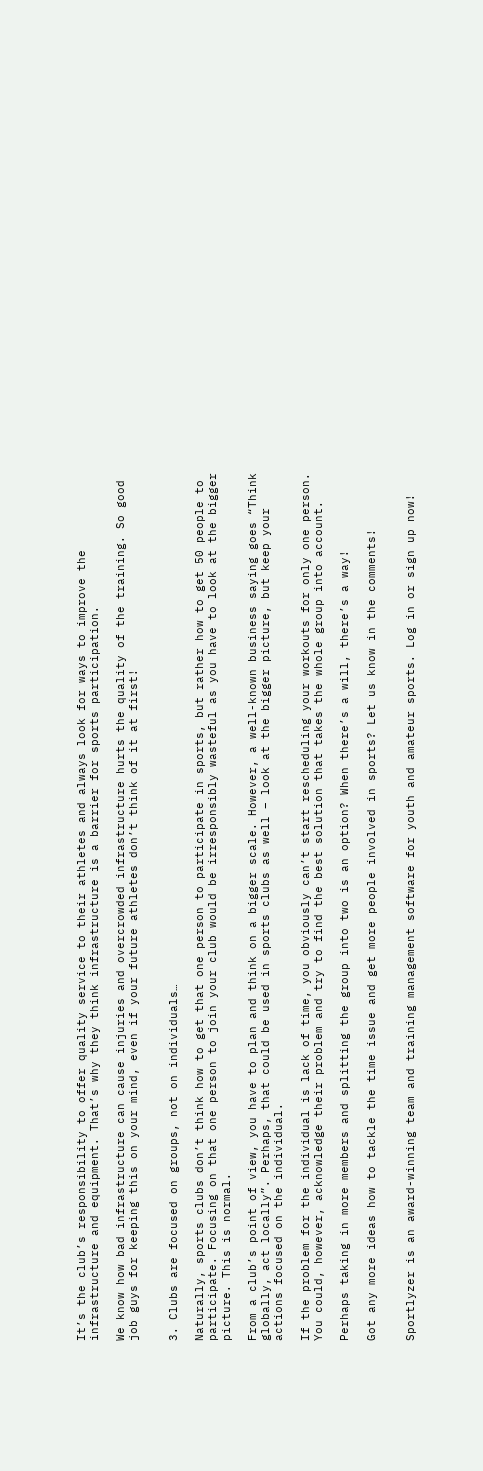It’s the club’s responsibility to offer quality service to their athletes and always look for ways to improve the infrastructure and equipment. That’s why they think infrastructure is a barrier for sports participation.

We know how bad infrastructure can cause injuries and overcrowded infrastructure hurts the quality of the training. So good job guys for keeping this on your mind, even if your future athletes don’t think of it at first!


3. Clubs are focused on groups, not on individuals…

Naturally, sports clubs don’t think how to get that one person to participate in sports, but rather how to get 50 people to participate. Focusing on that one person to join your club would be irresponsibly wasteful as you have to look at the bigger picture. This is normal.

From a club’s point of view, you have to plan and think on a bigger scale. However, a well-known business saying goes “Think globally, act locally”. Perhaps, that could be used in sports clubs as well – look at the bigger picture, but keep your actions focused on the individual.

If the problem for the individual is lack of time, you obviously can’t start rescheduling your workouts for only one person. You could, however, acknowledge their problem and try to find the best solution that takes the whole group into account.

Perhaps taking in more members and splitting the group into two is an option? When there’s a will, there’s a way!

Got any more ideas how to tackle the time issue and get more people involved in sports? Let us know in the comments!


Sportlyzer is an award-winning team and training management software for youth and amateur sports. Log in or sign up now!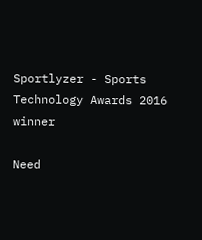Sportlyzer - Sports Technology Awards 2016 winner

Need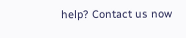help? Contact us now